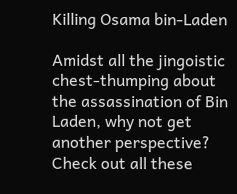Killing Osama bin-Laden

Amidst all the jingoistic chest-thumping about the assassination of Bin Laden, why not get another perspective? Check out all these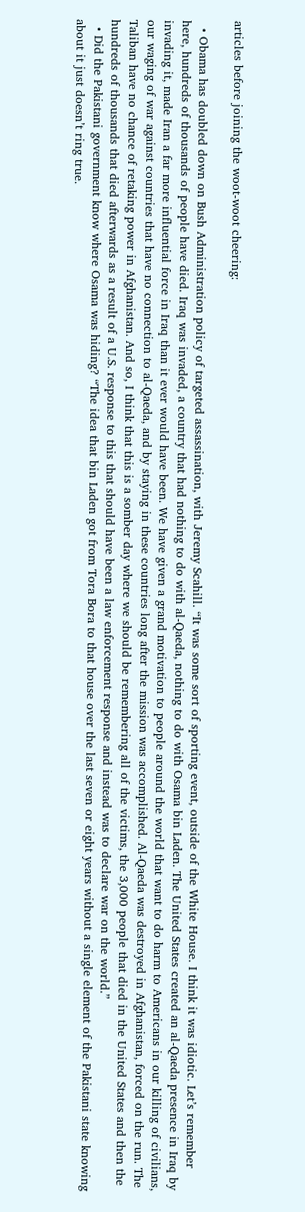articles before joining the woot-woot cheering:

  • Obama has doubled down on Bush Administration policy of targeted assassination, with Jeremy Scahill. “It was some sort of sporting event, outside of the White House. I think it was idiotic. Let’s remember here, hundreds of thousands of people have died. Iraq was invaded, a country that had nothing to do with al-Qaeda, nothing to do with Osama bin Laden. The United States created an al-Qaeda presence in Iraq by invading it, made Iran a far more influential force in Iraq than it ever would have been. We have given a grand motivation to people around the world that want to do harm to Americans in our killing of civilians, our waging of war against countries that have no connection to al-Qaeda, and by staying in these countries long after the mission was accomplished. Al-Qaeda was destroyed in Afghanistan, forced on the run. The Taliban have no chance of retaking power in Afghanistan. And so, I think that this is a somber day where we should be remembering all of the victims, the 3,000 people that died in the United States and then the hundreds of thousands that died afterwards as a result of a U.S. response to this that should have been a law enforcement response and instead was to declare war on the world.”
  • Did the Pakistani government know where Osama was hiding? “The idea that bin Laden got from Tora Bora to that house over the last seven or eight years without a single element of the Pakistani state knowing about it just doesn’t ring true.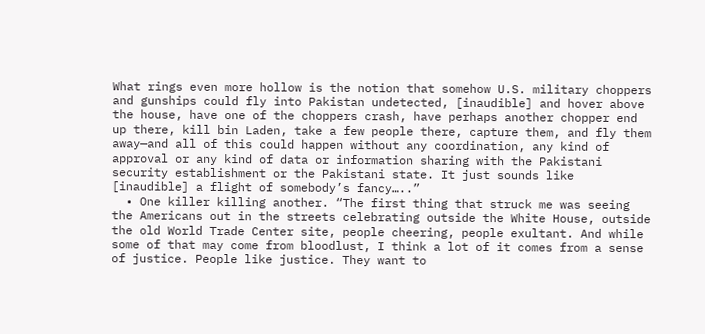What rings even more hollow is the notion that somehow U.S. military choppers and gunships could fly into Pakistan undetected, [inaudible] and hover above the house, have one of the choppers crash, have perhaps another chopper end up there, kill bin Laden, take a few people there, capture them, and fly them away—and all of this could happen without any coordination, any kind of approval or any kind of data or information sharing with the Pakistani security establishment or the Pakistani state. It just sounds like [inaudible] a flight of somebody’s fancy…..”
  • One killer killing another. “The first thing that struck me was seeing the Americans out in the streets celebrating outside the White House, outside the old World Trade Center site, people cheering, people exultant. And while some of that may come from bloodlust, I think a lot of it comes from a sense of justice. People like justice. They want to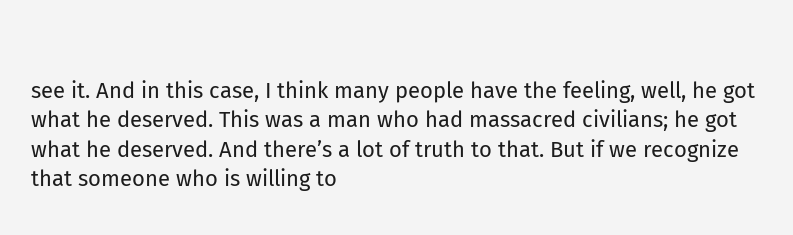see it. And in this case, I think many people have the feeling, well, he got what he deserved. This was a man who had massacred civilians; he got what he deserved. And there’s a lot of truth to that. But if we recognize that someone who is willing to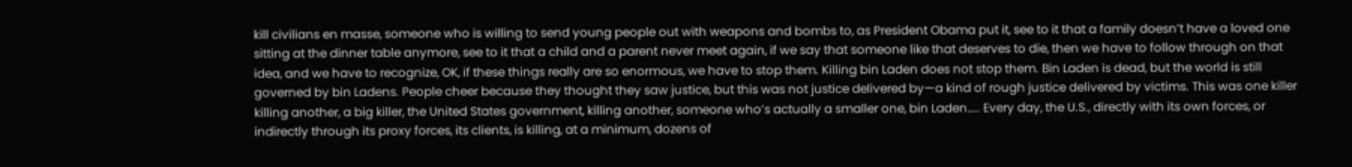kill civilians en masse, someone who is willing to send young people out with weapons and bombs to, as President Obama put it, see to it that a family doesn’t have a loved one sitting at the dinner table anymore, see to it that a child and a parent never meet again, if we say that someone like that deserves to die, then we have to follow through on that idea, and we have to recognize, OK, if these things really are so enormous, we have to stop them. Killing bin Laden does not stop them. Bin Laden is dead, but the world is still governed by bin Ladens. People cheer because they thought they saw justice, but this was not justice delivered by—a kind of rough justice delivered by victims. This was one killer killing another, a big killer, the United States government, killing another, someone who’s actually a smaller one, bin Laden….. Every day, the U.S., directly with its own forces, or indirectly through its proxy forces, its clients, is killing, at a minimum, dozens of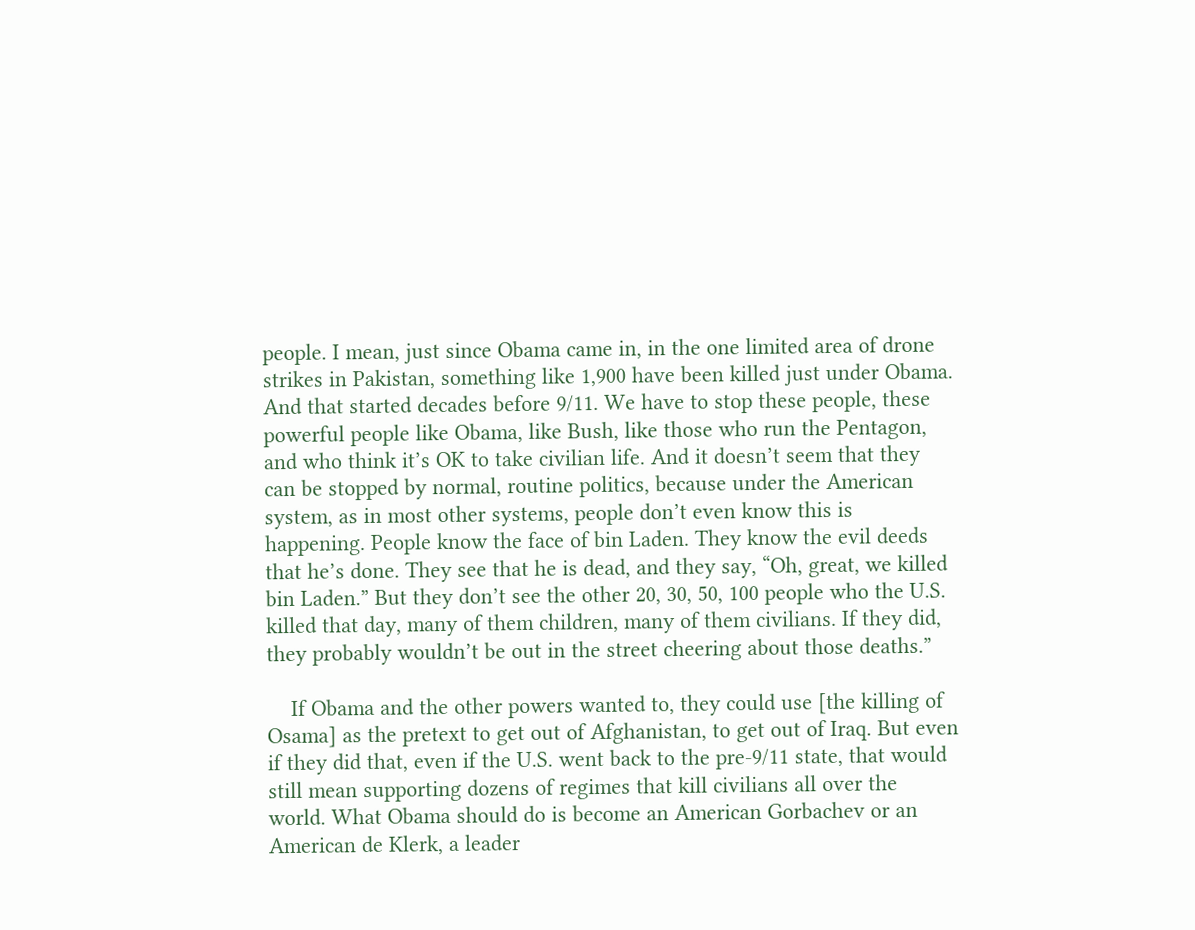people. I mean, just since Obama came in, in the one limited area of drone strikes in Pakistan, something like 1,900 have been killed just under Obama. And that started decades before 9/11. We have to stop these people, these powerful people like Obama, like Bush, like those who run the Pentagon, and who think it’s OK to take civilian life. And it doesn’t seem that they can be stopped by normal, routine politics, because under the American system, as in most other systems, people don’t even know this is happening. People know the face of bin Laden. They know the evil deeds that he’s done. They see that he is dead, and they say, “Oh, great, we killed bin Laden.” But they don’t see the other 20, 30, 50, 100 people who the U.S. killed that day, many of them children, many of them civilians. If they did, they probably wouldn’t be out in the street cheering about those deaths.”

    If Obama and the other powers wanted to, they could use [the killing of Osama] as the pretext to get out of Afghanistan, to get out of Iraq. But even if they did that, even if the U.S. went back to the pre-9/11 state, that would still mean supporting dozens of regimes that kill civilians all over the world. What Obama should do is become an American Gorbachev or an American de Klerk, a leader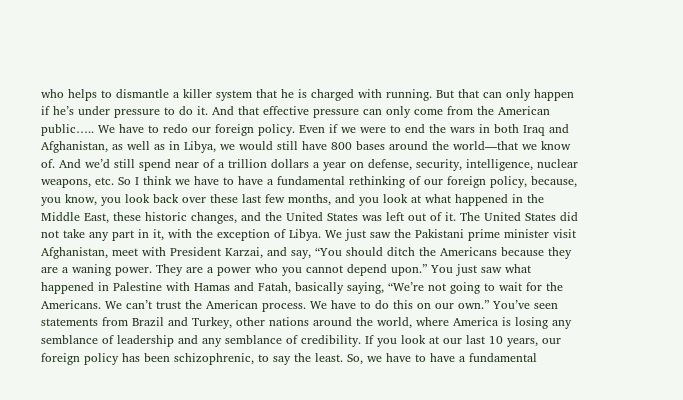who helps to dismantle a killer system that he is charged with running. But that can only happen if he’s under pressure to do it. And that effective pressure can only come from the American public….. We have to redo our foreign policy. Even if we were to end the wars in both Iraq and Afghanistan, as well as in Libya, we would still have 800 bases around the world—that we know of. And we’d still spend near of a trillion dollars a year on defense, security, intelligence, nuclear weapons, etc. So I think we have to have a fundamental rethinking of our foreign policy, because, you know, you look back over these last few months, and you look at what happened in the Middle East, these historic changes, and the United States was left out of it. The United States did not take any part in it, with the exception of Libya. We just saw the Pakistani prime minister visit Afghanistan, meet with President Karzai, and say, “You should ditch the Americans because they are a waning power. They are a power who you cannot depend upon.” You just saw what happened in Palestine with Hamas and Fatah, basically saying, “We’re not going to wait for the Americans. We can’t trust the American process. We have to do this on our own.” You’ve seen statements from Brazil and Turkey, other nations around the world, where America is losing any semblance of leadership and any semblance of credibility. If you look at our last 10 years, our foreign policy has been schizophrenic, to say the least. So, we have to have a fundamental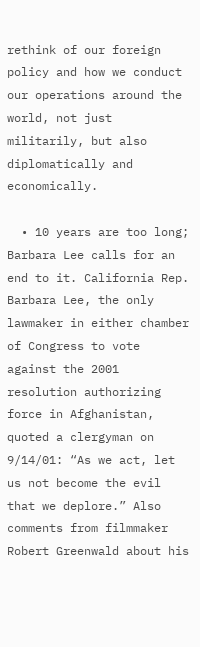rethink of our foreign policy and how we conduct our operations around the world, not just militarily, but also diplomatically and economically.

  • 10 years are too long; Barbara Lee calls for an end to it. California Rep. Barbara Lee, the only lawmaker in either chamber of Congress to vote against the 2001 resolution authorizing force in Afghanistan, quoted a clergyman on 9/14/01: “As we act, let us not become the evil that we deplore.” Also comments from filmmaker Robert Greenwald about his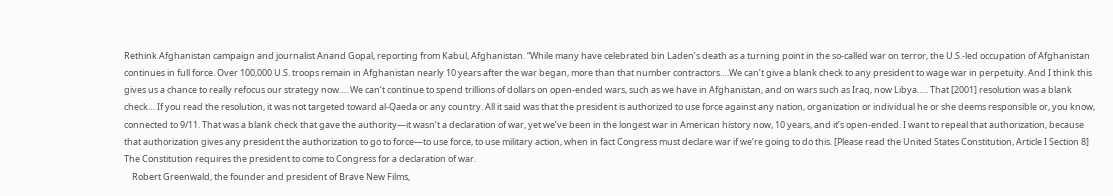Rethink Afghanistan campaign and journalist Anand Gopal, reporting from Kabul, Afghanistan. “While many have celebrated bin Laden’s death as a turning point in the so-called war on terror, the U.S.-led occupation of Afghanistan continues in full force. Over 100,000 U.S. troops remain in Afghanistan nearly 10 years after the war began, more than that number contractors….We can’t give a blank check to any president to wage war in perpetuity. And I think this gives us a chance to really refocus our strategy now…. We can’t continue to spend trillions of dollars on open-ended wars, such as we have in Afghanistan, and on wars such as Iraq, now Libya….. That [2001] resolution was a blank check… If you read the resolution, it was not targeted toward al-Qaeda or any country. All it said was that the president is authorized to use force against any nation, organization or individual he or she deems responsible or, you know, connected to 9/11. That was a blank check that gave the authority—it wasn’t a declaration of war, yet we’ve been in the longest war in American history now, 10 years, and it’s open-ended. I want to repeal that authorization, because that authorization gives any president the authorization to go to force—to use force, to use military action, when in fact Congress must declare war if we’re going to do this. [Please read the United States Constitution, Article I Section 8] The Constitution requires the president to come to Congress for a declaration of war.
    Robert Greenwald, the founder and president of Brave New Films,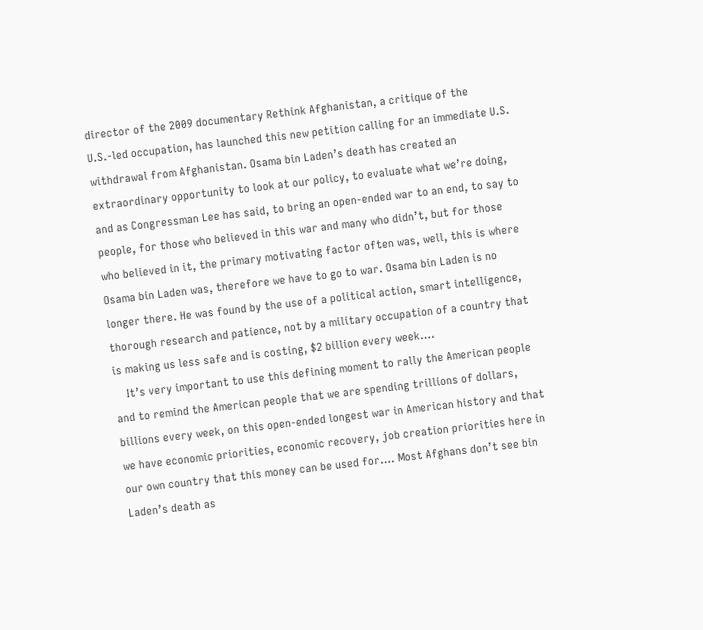director of the 2009 documentary Rethink Afghanistan, a critique of the U.S.-led occupation, has launched this new petition calling for an immediate U.S. withdrawal from Afghanistan. Osama bin Laden’s death has created an extraordinary opportunity to look at our policy, to evaluate what we’re doing, and as Congressman Lee has said, to bring an open-ended war to an end, to say to people, for those who believed in this war and many who didn’t, but for those who believed in it, the primary motivating factor often was, well, this is where Osama bin Laden was, therefore we have to go to war. Osama bin Laden is no longer there. He was found by the use of a political action, smart intelligence, thorough research and patience, not by a military occupation of a country that is making us less safe and is costing, $2 billion every week….
    It’s very important to use this defining moment to rally the American people and to remind the American people that we are spending trillions of dollars, billions every week, on this open-ended longest war in American history and that we have economic priorities, economic recovery, job creation priorities here in our own country that this money can be used for…. Most Afghans don’t see bin Laden’s death as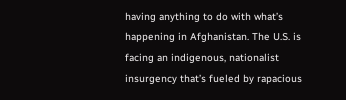having anything to do with what’s happening in Afghanistan. The U.S. is facing an indigenous, nationalist insurgency that’s fueled by rapacious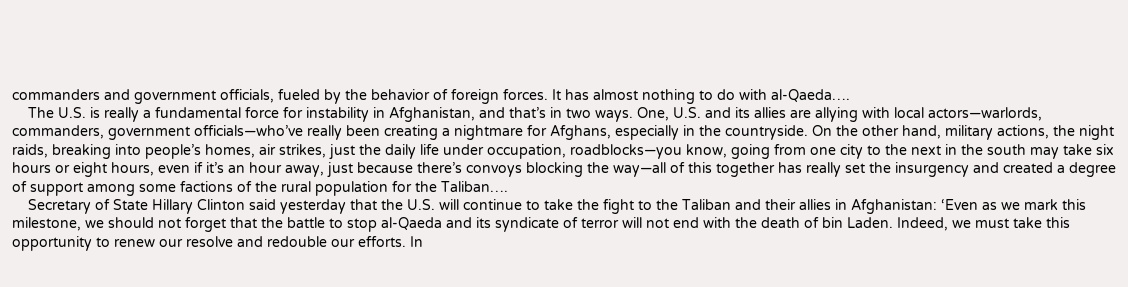commanders and government officials, fueled by the behavior of foreign forces. It has almost nothing to do with al-Qaeda….
    The U.S. is really a fundamental force for instability in Afghanistan, and that’s in two ways. One, U.S. and its allies are allying with local actors—warlords, commanders, government officials—who’ve really been creating a nightmare for Afghans, especially in the countryside. On the other hand, military actions, the night raids, breaking into people’s homes, air strikes, just the daily life under occupation, roadblocks—you know, going from one city to the next in the south may take six hours or eight hours, even if it’s an hour away, just because there’s convoys blocking the way—all of this together has really set the insurgency and created a degree of support among some factions of the rural population for the Taliban….
    Secretary of State Hillary Clinton said yesterday that the U.S. will continue to take the fight to the Taliban and their allies in Afghanistan: ‘Even as we mark this milestone, we should not forget that the battle to stop al-Qaeda and its syndicate of terror will not end with the death of bin Laden. Indeed, we must take this opportunity to renew our resolve and redouble our efforts. In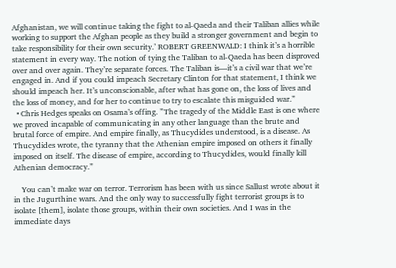Afghanistan, we will continue taking the fight to al-Qaeda and their Taliban allies while working to support the Afghan people as they build a stronger government and begin to take responsibility for their own security.’ ROBERT GREENWALD: I think it’s a horrible statement in every way. The notion of tying the Taliban to al-Qaeda has been disproved over and over again. They’re separate forces. The Taliban is—it’s a civil war that we’re engaged in. And if you could impeach Secretary Clinton for that statement, I think we should impeach her. It’s unconscionable, after what has gone on, the loss of lives and the loss of money, and for her to continue to try to escalate this misguided war.”
  • Chris Hedges speaks on Osama’s offing. ”The tragedy of the Middle East is one where we proved incapable of communicating in any other language than the brute and brutal force of empire. And empire finally, as Thucydides understood, is a disease. As Thucydides wrote, the tyranny that the Athenian empire imposed on others it finally imposed on itself. The disease of empire, according to Thucydides, would finally kill Athenian democracy.”

    You can’t make war on terror. Terrorism has been with us since Sallust wrote about it in the Jugurthine wars. And the only way to successfully fight terrorist groups is to isolate [them], isolate those groups, within their own societies. And I was in the immediate days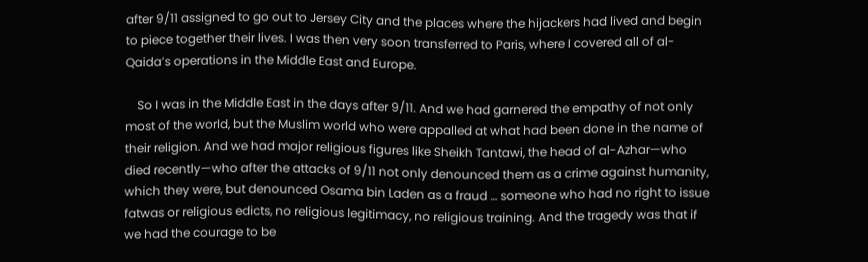after 9/11 assigned to go out to Jersey City and the places where the hijackers had lived and begin to piece together their lives. I was then very soon transferred to Paris, where I covered all of al-Qaida’s operations in the Middle East and Europe.

    So I was in the Middle East in the days after 9/11. And we had garnered the empathy of not only most of the world, but the Muslim world who were appalled at what had been done in the name of their religion. And we had major religious figures like Sheikh Tantawi, the head of al-Azhar—who died recently—who after the attacks of 9/11 not only denounced them as a crime against humanity, which they were, but denounced Osama bin Laden as a fraud … someone who had no right to issue fatwas or religious edicts, no religious legitimacy, no religious training. And the tragedy was that if we had the courage to be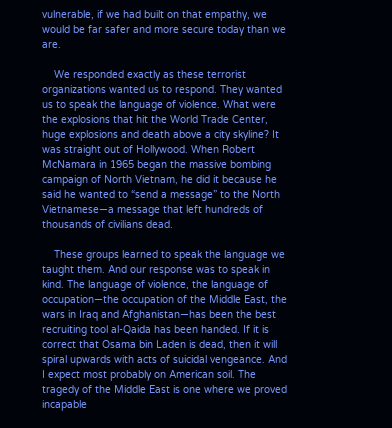vulnerable, if we had built on that empathy, we would be far safer and more secure today than we are.

    We responded exactly as these terrorist organizations wanted us to respond. They wanted us to speak the language of violence. What were the explosions that hit the World Trade Center, huge explosions and death above a city skyline? It was straight out of Hollywood. When Robert McNamara in 1965 began the massive bombing campaign of North Vietnam, he did it because he said he wanted to “send a message” to the North Vietnamese—a message that left hundreds of thousands of civilians dead.

    These groups learned to speak the language we taught them. And our response was to speak in kind. The language of violence, the language of occupation—the occupation of the Middle East, the wars in Iraq and Afghanistan—has been the best recruiting tool al-Qaida has been handed. If it is correct that Osama bin Laden is dead, then it will spiral upwards with acts of suicidal vengeance. And I expect most probably on American soil. The tragedy of the Middle East is one where we proved incapable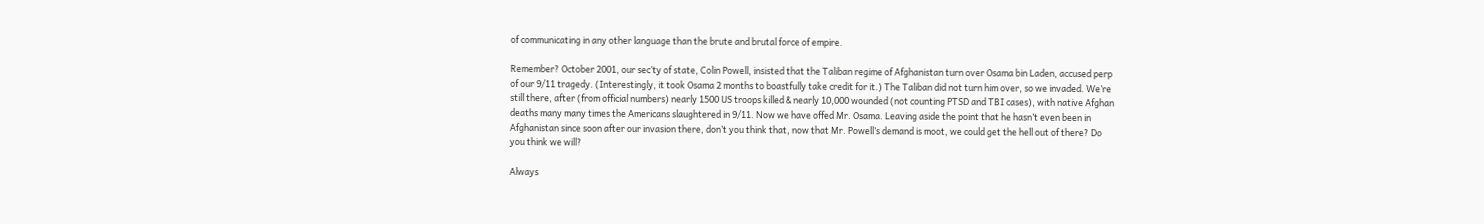of communicating in any other language than the brute and brutal force of empire.

Remember? October 2001, our sec’ty of state, Colin Powell, insisted that the Taliban regime of Afghanistan turn over Osama bin Laden, accused perp of our 9/11 tragedy. (Interestingly, it took Osama 2 months to boastfully take credit for it.) The Taliban did not turn him over, so we invaded. We’re still there, after (from official numbers) nearly 1500 US troops killed & nearly 10,000 wounded (not counting PTSD and TBI cases), with native Afghan deaths many many times the Americans slaughtered in 9/11. Now we have offed Mr. Osama. Leaving aside the point that he hasn’t even been in Afghanistan since soon after our invasion there, don’t you think that, now that Mr. Powell’s demand is moot, we could get the hell out of there? Do you think we will?

Always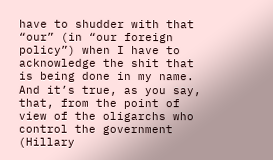have to shudder with that “our” (in “our foreign policy”) when I have to acknowledge the shit that is being done in my name. And it’s true, as you say, that, from the point of view of the oligarchs who control the government (Hillary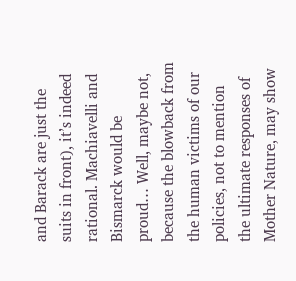and Barack are just the suits in front), it’s indeed rational. Machiavelli and Bismarck would be proud… Well, maybe not, because the blowback from the human victims of our policies, not to mention the ultimate responses of Mother Nature, may show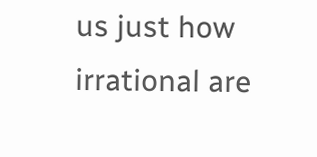us just how irrational are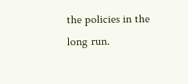the policies in the long run.